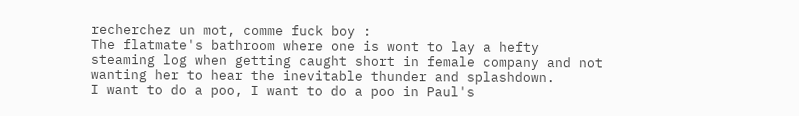recherchez un mot, comme fuck boy :
The flatmate's bathroom where one is wont to lay a hefty steaming log when getting caught short in female company and not wanting her to hear the inevitable thunder and splashdown.
I want to do a poo, I want to do a poo in Paul's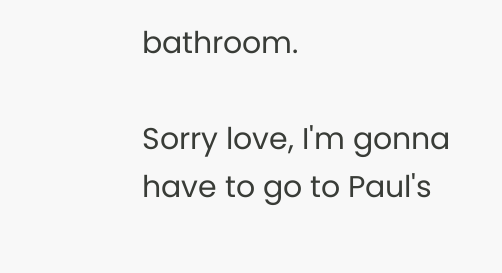bathroom.

Sorry love, I'm gonna have to go to Paul's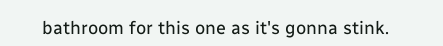bathroom for this one as it's gonna stink.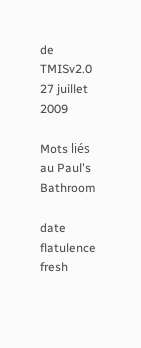de TMISv2.0 27 juillet 2009

Mots liés au Paul's Bathroom

date flatulence fresh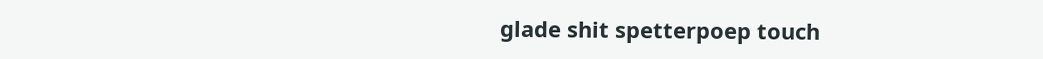glade shit spetterpoep touch